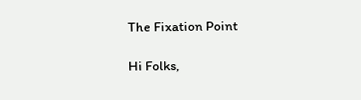The Fixation Point

Hi Folks,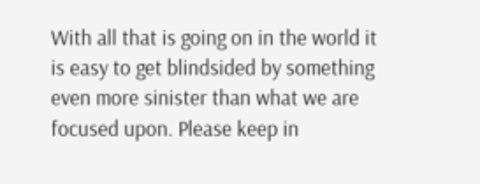With all that is going on in the world it is easy to get blindsided by something even more sinister than what we are focused upon. Please keep in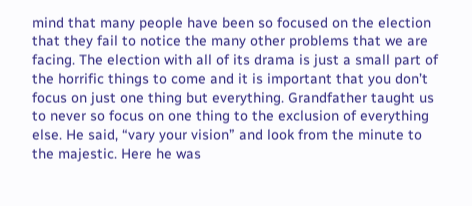mind that many people have been so focused on the election that they fail to notice the many other problems that we are facing. The election with all of its drama is just a small part of the horrific things to come and it is important that you don’t focus on just one thing but everything. Grandfather taught us to never so focus on one thing to the exclusion of everything else. He said, “vary your vision” and look from the minute to the majestic. Here he was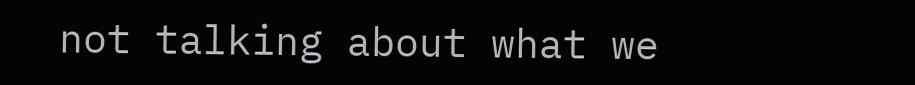not talking about what we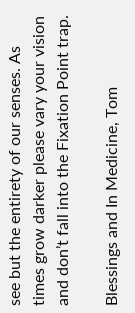see but the entirety of our senses. As times grow darker please vary your vision and don’t fall into the Fixation Point trap.

Blessings and In Medicine, Tom